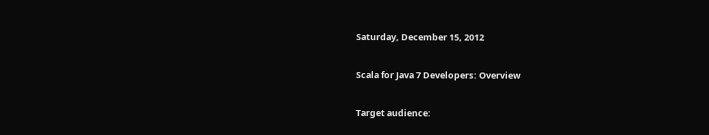Saturday, December 15, 2012

Scala for Java 7 Developers: Overview

Target audience: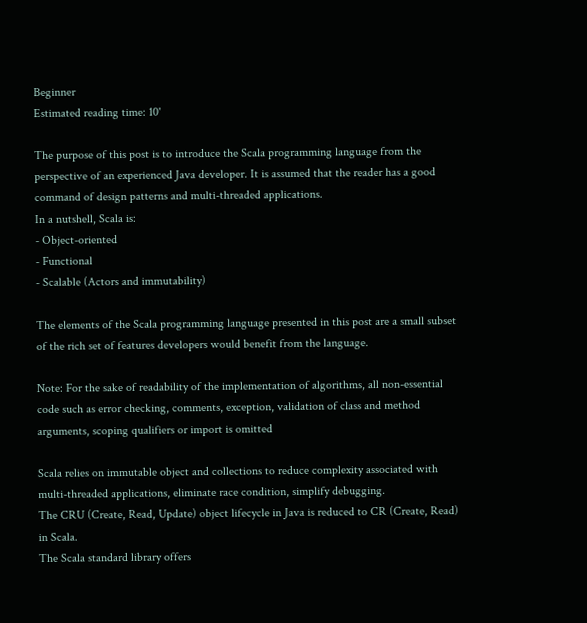Beginner
Estimated reading time: 10'

The purpose of this post is to introduce the Scala programming language from the perspective of an experienced Java developer. It is assumed that the reader has a good command of design patterns and multi-threaded applications.
In a nutshell, Scala is:
- Object-oriented
- Functional
- Scalable (Actors and immutability)

The elements of the Scala programming language presented in this post are a small subset of the rich set of features developers would benefit from the language.

Note: For the sake of readability of the implementation of algorithms, all non-essential code such as error checking, comments, exception, validation of class and method arguments, scoping qualifiers or import is omitted

Scala relies on immutable object and collections to reduce complexity associated with multi-threaded applications, eliminate race condition, simplify debugging.
The CRU (Create, Read, Update) object lifecycle in Java is reduced to CR (Create, Read) in Scala.
The Scala standard library offers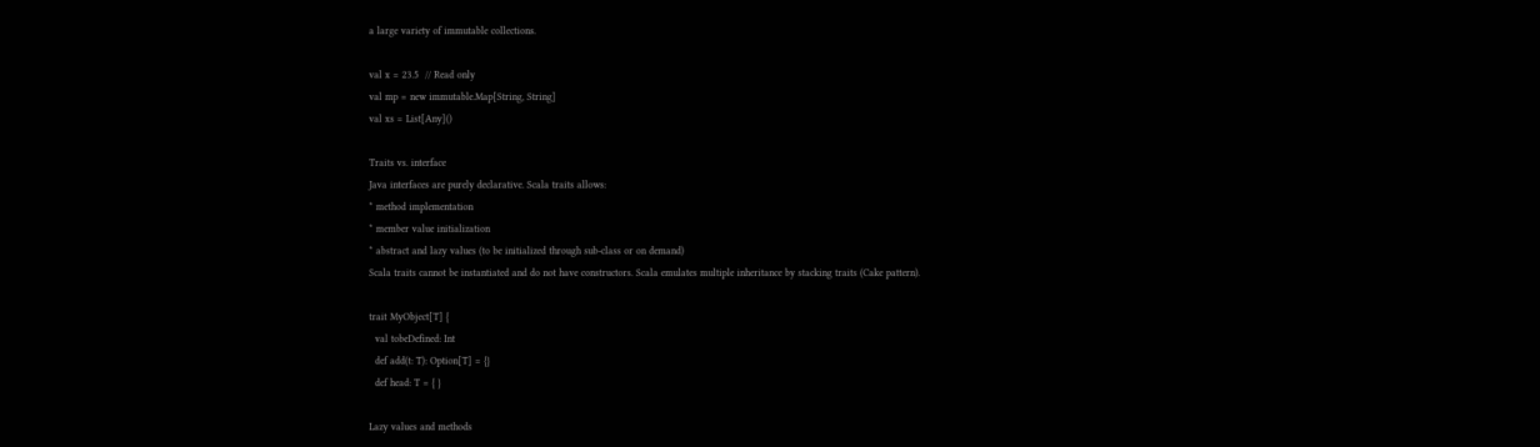a large variety of immutable collections.

val x = 23.5  // Read only
val mp = new immutable.Map[String, String]
val xs = List[Any]()

Traits vs. interface
Java interfaces are purely declarative. Scala traits allows:
* method implementation
* member value initialization
* abstract and lazy values (to be initialized through sub-class or on demand)
Scala traits cannot be instantiated and do not have constructors. Scala emulates multiple inheritance by stacking traits (Cake pattern).

trait MyObject[T] {
  val tobeDefined: Int
  def add(t: T): Option[T] = {}
  def head: T = { }

Lazy values and methods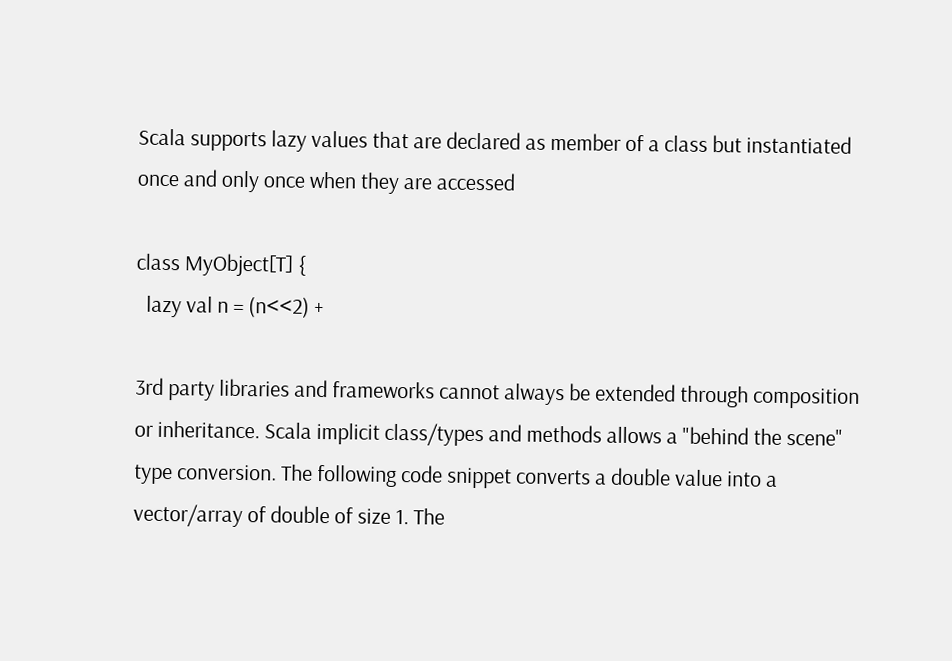Scala supports lazy values that are declared as member of a class but instantiated once and only once when they are accessed

class MyObject[T] {
  lazy val n = (n<<2) +

3rd party libraries and frameworks cannot always be extended through composition or inheritance. Scala implicit class/types and methods allows a "behind the scene" type conversion. The following code snippet converts a double value into a vector/array of double of size 1. The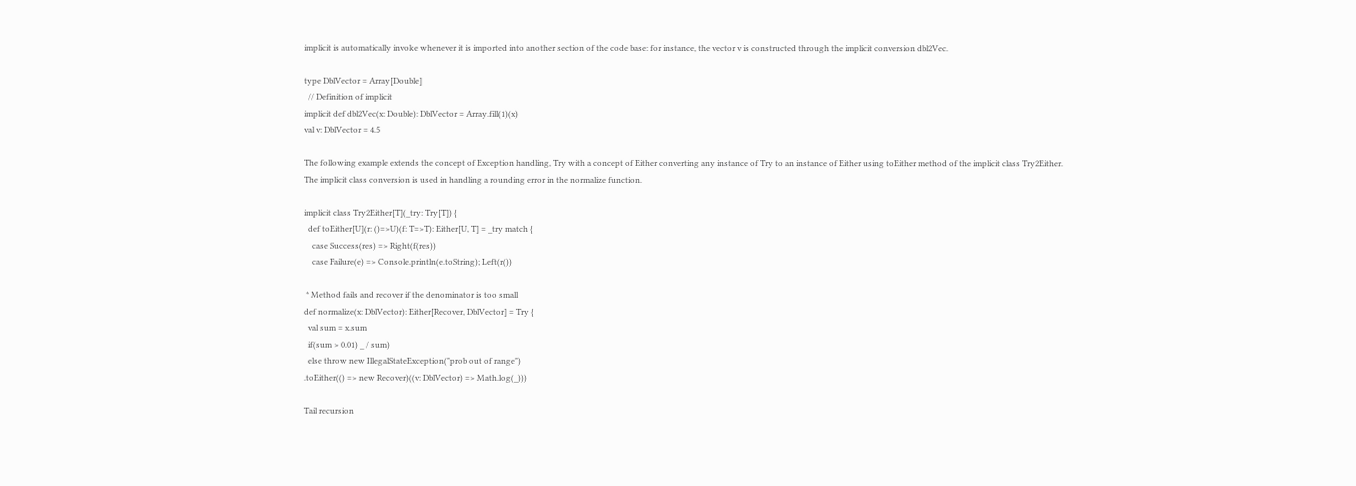implicit is automatically invoke whenever it is imported into another section of the code base: for instance, the vector v is constructed through the implicit conversion dbl2Vec.

type DblVector = Array[Double]
  // Definition of implicit
implicit def dbl2Vec(x: Double): DblVector = Array.fill(1)(x)
val v: DblVector = 4.5

The following example extends the concept of Exception handling, Try with a concept of Either converting any instance of Try to an instance of Either using toEither method of the implicit class Try2Either. The implicit class conversion is used in handling a rounding error in the normalize function.

implicit class Try2Either[T](_try: Try[T]) {
  def toEither[U](r: ()=>U)(f: T=>T): Either[U, T] = _try match {
    case Success(res) => Right(f(res))
    case Failure(e) => Console.println(e.toString); Left(r())

 * Method fails and recover if the denominator is too small
def normalize(x: DblVector): Either[Recover, DblVector] = Try {
  val sum = x.sum
  if(sum > 0.01) _ / sum)
  else throw new IllegalStateException("prob out of range")
.toEither(() => new Recover)((v: DblVector) => Math.log(_)))

Tail recursion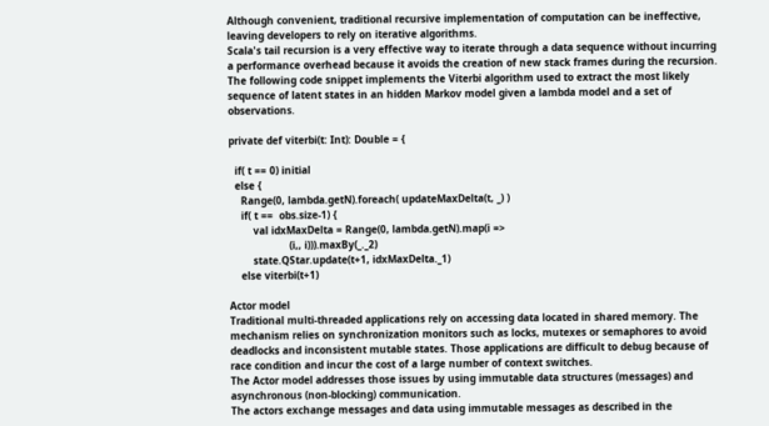Although convenient, traditional recursive implementation of computation can be ineffective, leaving developers to rely on iterative algorithms.
Scala's tail recursion is a very effective way to iterate through a data sequence without incurring a performance overhead because it avoids the creation of new stack frames during the recursion.
The following code snippet implements the Viterbi algorithm used to extract the most likely sequence of latent states in an hidden Markov model given a lambda model and a set of observations.

private def viterbi(t: Int): Double = {

  if( t == 0) initial
  else {
    Range(0, lambda.getN).foreach( updateMaxDelta(t, _) )
    if( t ==  obs.size-1) {
        val idxMaxDelta = Range(0, lambda.getN).map(i =>
                    (i,, i))).maxBy(_._2)
        state.QStar.update(t+1, idxMaxDelta._1)
    else viterbi(t+1)

Actor model
Traditional multi-threaded applications rely on accessing data located in shared memory. The mechanism relies on synchronization monitors such as locks, mutexes or semaphores to avoid deadlocks and inconsistent mutable states. Those applications are difficult to debug because of race condition and incur the cost of a large number of context switches.
The Actor model addresses those issues by using immutable data structures (messages) and asynchronous (non-blocking) communication.
The actors exchange messages and data using immutable messages as described in the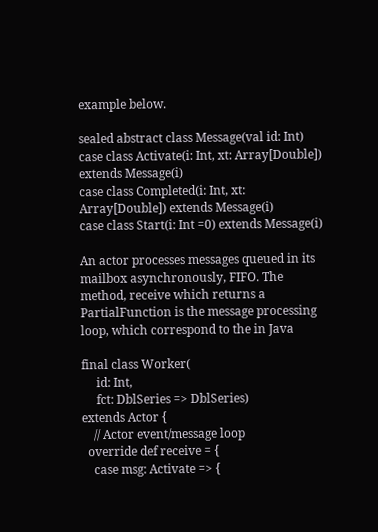example below.

sealed abstract class Message(val id: Int)
case class Activate(i: Int, xt: Array[Double]) extends Message(i)
case class Completed(i: Int, xt: Array[Double]) extends Message(i)
case class Start(i: Int =0) extends Message(i)

An actor processes messages queued in its mailbox asynchronously, FIFO. The method, receive which returns a PartialFunction is the message processing loop, which correspond to the in Java

final class Worker(
     id: Int,
     fct: DblSeries => DblSeries)
extends Actor {
    // Actor event/message loop
  override def receive = {
    case msg: Activate => {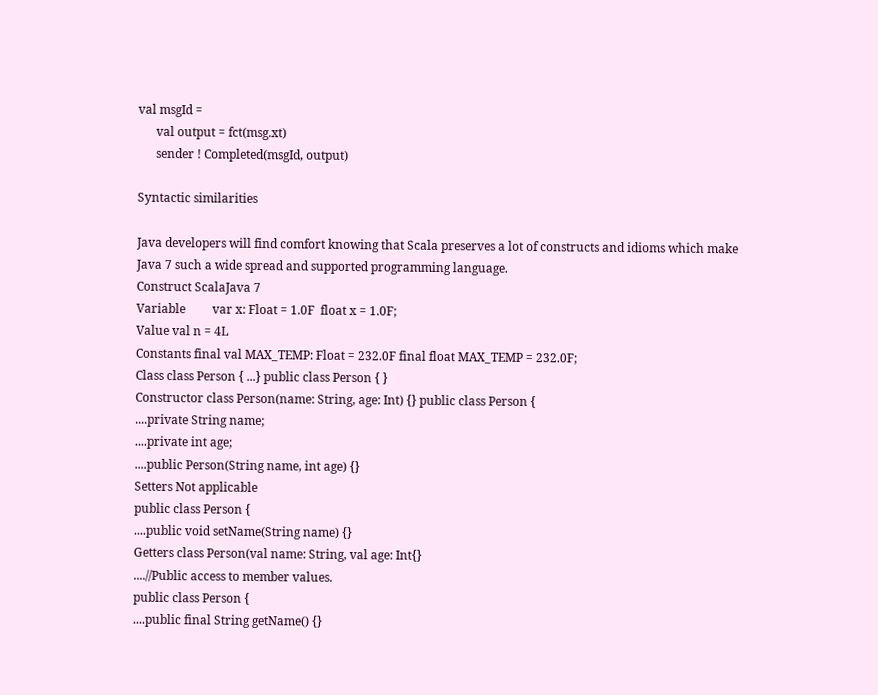val msgId =
      val output = fct(msg.xt)
      sender ! Completed(msgId, output)

Syntactic similarities

Java developers will find comfort knowing that Scala preserves a lot of constructs and idioms which make Java 7 such a wide spread and supported programming language.
Construct ScalaJava 7
Variable         var x: Float = 1.0F  float x = 1.0F;
Value val n = 4L
Constants final val MAX_TEMP: Float = 232.0F final float MAX_TEMP = 232.0F;
Class class Person { ...} public class Person { }
Constructor class Person(name: String, age: Int) {} public class Person {
....private String name;
....private int age;
....public Person(String name, int age) {}
Setters Not applicable
public class Person {
....public void setName(String name) {}
Getters class Person(val name: String, val age: Int{}
....//Public access to member values.
public class Person {
....public final String getName() {}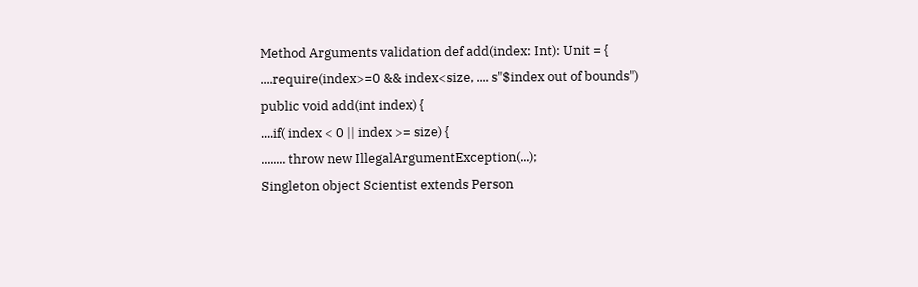Method Arguments validation def add(index: Int): Unit = {
....require(index>=0 && index<size, .... s"$index out of bounds")
public void add(int index) {
....if( index < 0 || index >= size) {
........ throw new IllegalArgumentException(...);
Singleton object Scientist extends Person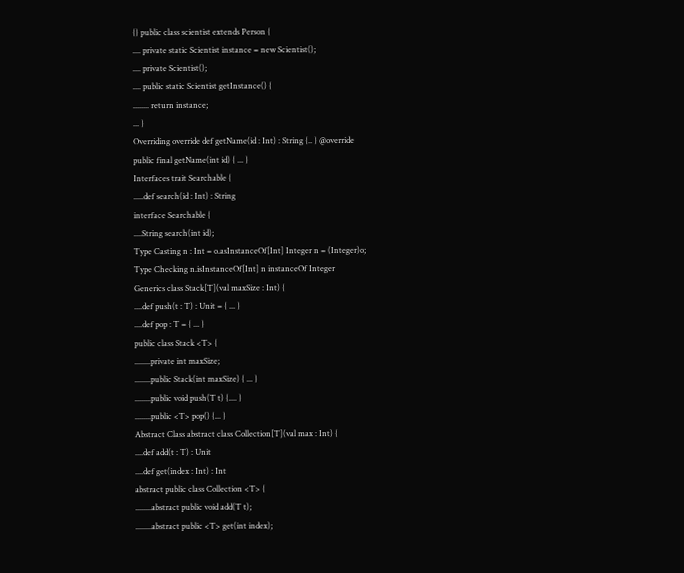{} public class scientist extends Person {
.... private static Scientist instance = new Scientist();
.... private Scientist();
.... public static Scientist getInstance() {
........ return instance;
... }
Overriding override def getName(id : Int) : String {.. } @override
public final getName(int id) { ... }
Interfaces trait Searchable {
.....def search(id : Int) : String
interface Searchable {
....String search(int id);
Type Casting n : Int = o.asInstanceOf[Int] Integer n = (Integer)o;
Type Checking n.isInstanceOf[Int] n instanceOf Integer
Generics class Stack[T](val maxSize : Int) {
....def push(t : T) : Unit = { ... }
....def pop : T = { ... }
public class Stack <T> {
........private int maxSize;
........public Stack(int maxSize) { ... }
........public void push(T t) {.... }
........public <T> pop() {... }
Abstract Class abstract class Collection[T](val max : Int) {
....def add(t : T) : Unit
....def get(index : Int) : Int
abstract public class Collection <T> {
........abstract public void add(T t);
........abstract public <T> get(int index);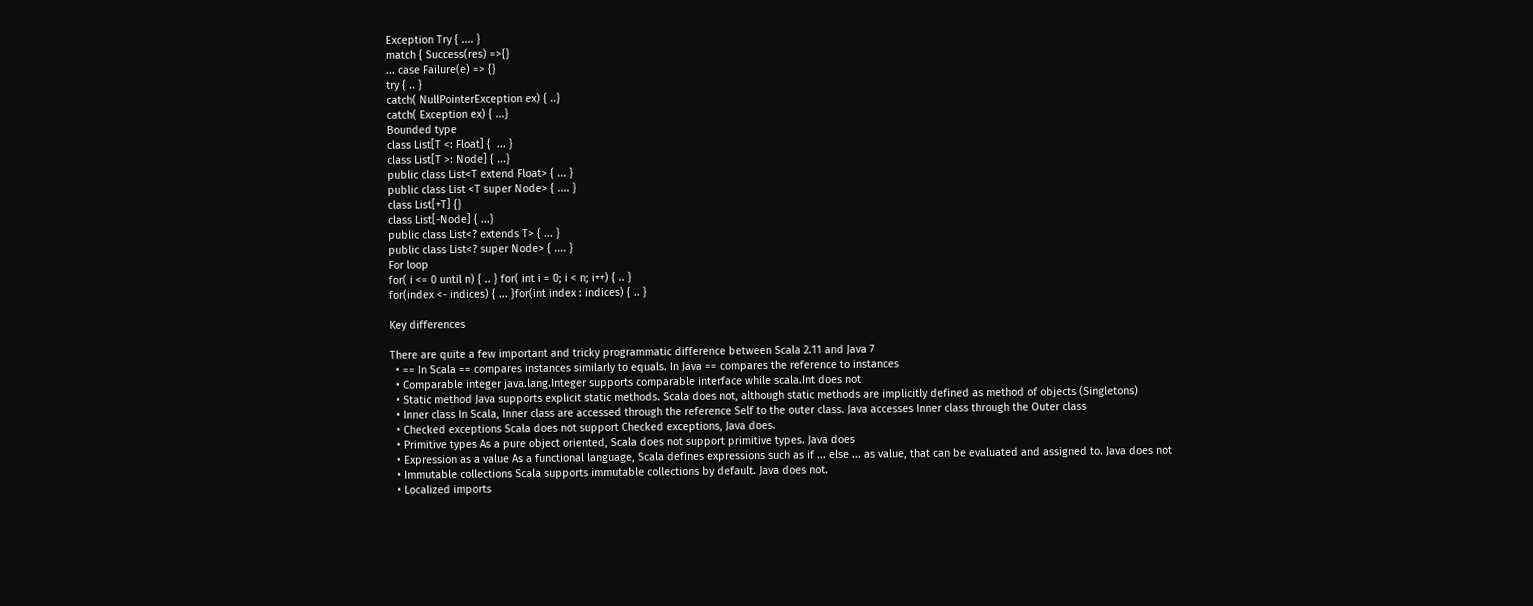Exception Try { .... }
match { Success(res) =>{}
... case Failure(e) => {}
try { .. }
catch( NullPointerException ex) { ..}
catch( Exception ex) { ...}
Bounded type
class List[T <: Float] {  ... }
class List[T >: Node] { ...}
public class List<T extend Float> { ... }
public class List <T super Node> { .... }
class List[+T] {}
class List[-Node] { ...}
public class List<? extends T> { ... }
public class List<? super Node> { .... }
For loop
for( i <= 0 until n) { .. } for( int i = 0; i < n; i++) { .. }
for(index <- indices) { ... }for(int index : indices) { .. }

Key differences

There are quite a few important and tricky programmatic difference between Scala 2.11 and Java 7
  • == In Scala == compares instances similarly to equals. In Java == compares the reference to instances
  • Comparable integer java.lang.Integer supports comparable interface while scala.Int does not
  • Static method Java supports explicit static methods. Scala does not, although static methods are implicitly defined as method of objects (Singletons)
  • Inner class In Scala, Inner class are accessed through the reference Self to the outer class. Java accesses Inner class through the Outer class
  • Checked exceptions Scala does not support Checked exceptions, Java does.
  • Primitive types As a pure object oriented, Scala does not support primitive types. Java does
  • Expression as a value As a functional language, Scala defines expressions such as if ... else ... as value, that can be evaluated and assigned to. Java does not
  • Immutable collections Scala supports immutable collections by default. Java does not.
  • Localized imports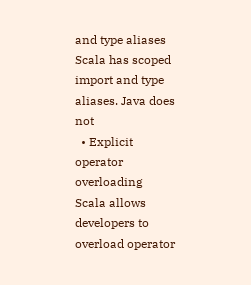and type aliases Scala has scoped import and type aliases. Java does not
  • Explicit operator overloading Scala allows developers to overload operator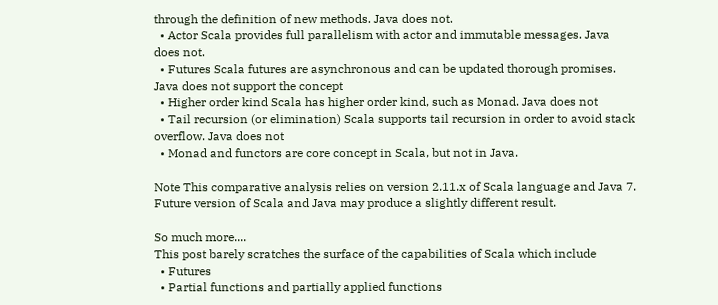through the definition of new methods. Java does not.
  • Actor Scala provides full parallelism with actor and immutable messages. Java does not.
  • Futures Scala futures are asynchronous and can be updated thorough promises. Java does not support the concept
  • Higher order kind Scala has higher order kind, such as Monad. Java does not
  • Tail recursion (or elimination) Scala supports tail recursion in order to avoid stack overflow. Java does not
  • Monad and functors are core concept in Scala, but not in Java.

Note This comparative analysis relies on version 2.11.x of Scala language and Java 7. Future version of Scala and Java may produce a slightly different result.

So much more....
This post barely scratches the surface of the capabilities of Scala which include
  • Futures
  • Partial functions and partially applied functions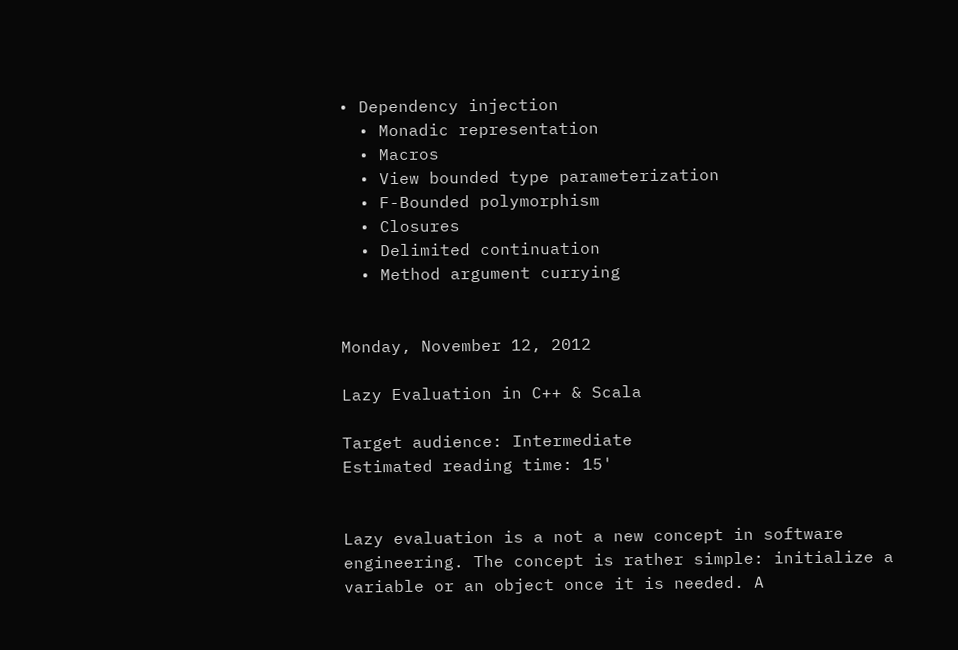• Dependency injection
  • Monadic representation
  • Macros
  • View bounded type parameterization
  • F-Bounded polymorphism
  • Closures
  • Delimited continuation
  • Method argument currying


Monday, November 12, 2012

Lazy Evaluation in C++ & Scala

Target audience: Intermediate
Estimated reading time: 15'


Lazy evaluation is a not a new concept in software engineering. The concept is rather simple: initialize a variable or an object once it is needed. A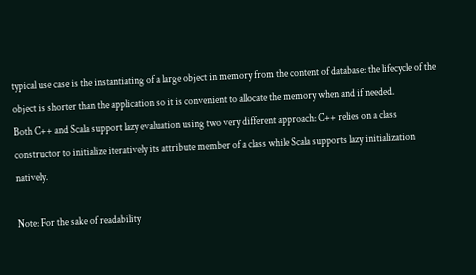typical use case is the instantiating of a large object in memory from the content of database: the lifecycle of the object is shorter than the application so it is convenient to allocate the memory when and if needed.
Both C++ and Scala support lazy evaluation using two very different approach: C++ relies on a class constructor to initialize iteratively its attribute member of a class while Scala supports lazy initialization natively.

Note: For the sake of readability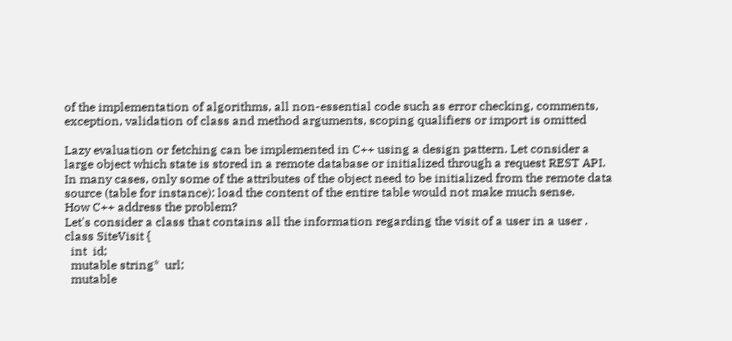of the implementation of algorithms, all non-essential code such as error checking, comments, exception, validation of class and method arguments, scoping qualifiers or import is omitted

Lazy evaluation or fetching can be implemented in C++ using a design pattern. Let consider a large object which state is stored in a remote database or initialized through a request REST API. In many cases, only some of the attributes of the object need to be initialized from the remote data source (table for instance): load the content of the entire table would not make much sense.
How C++ address the problem?
Let's consider a class that contains all the information regarding the visit of a user in a user .
class SiteVisit {
  int  id;
  mutable string*  url;
  mutable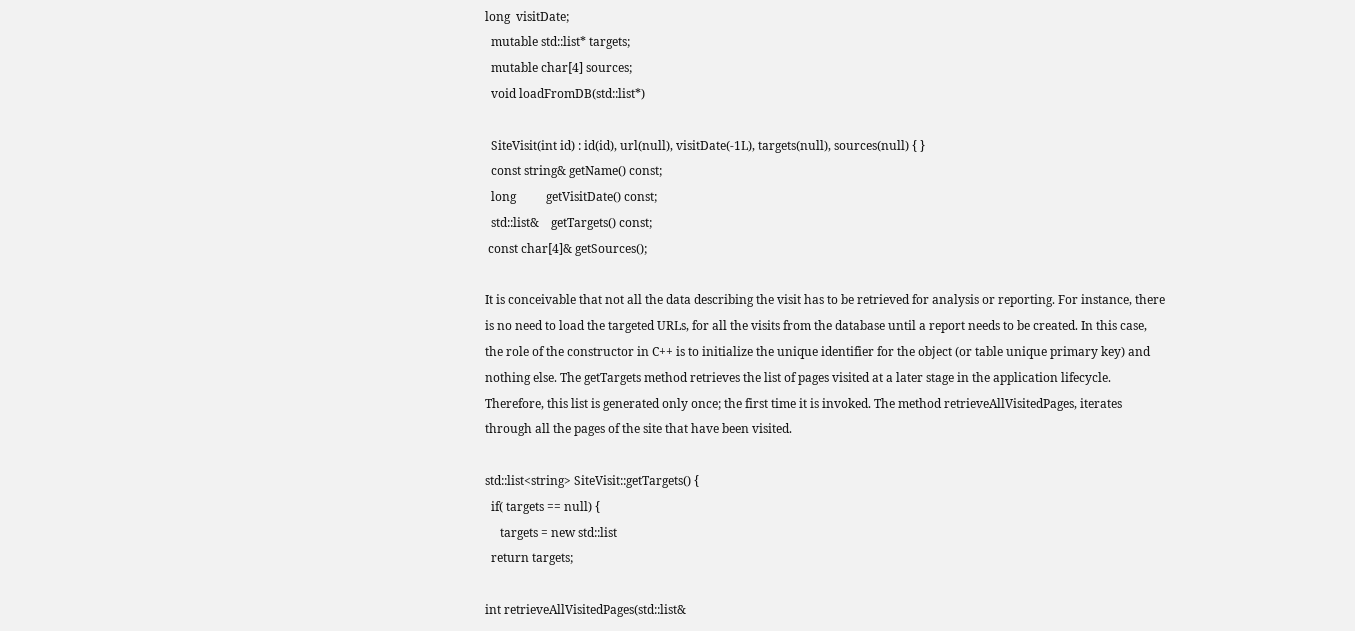long  visitDate;
  mutable std::list* targets;
  mutable char[4] sources;
  void loadFromDB(std::list*)

  SiteVisit(int id) : id(id), url(null), visitDate(-1L), targets(null), sources(null) { }
  const string& getName() const;
  long          getVisitDate() const;
  std::list&    getTargets() const;
 const char[4]& getSources();

It is conceivable that not all the data describing the visit has to be retrieved for analysis or reporting. For instance, there is no need to load the targeted URLs, for all the visits from the database until a report needs to be created. In this case, the role of the constructor in C++ is to initialize the unique identifier for the object (or table unique primary key) and nothing else. The getTargets method retrieves the list of pages visited at a later stage in the application lifecycle. Therefore, this list is generated only once; the first time it is invoked. The method retrieveAllVisitedPages, iterates through all the pages of the site that have been visited.

std::list<string> SiteVisit::getTargets() {
  if( targets == null) {
     targets = new std::list
  return targets;

int retrieveAllVisitedPages(std::list&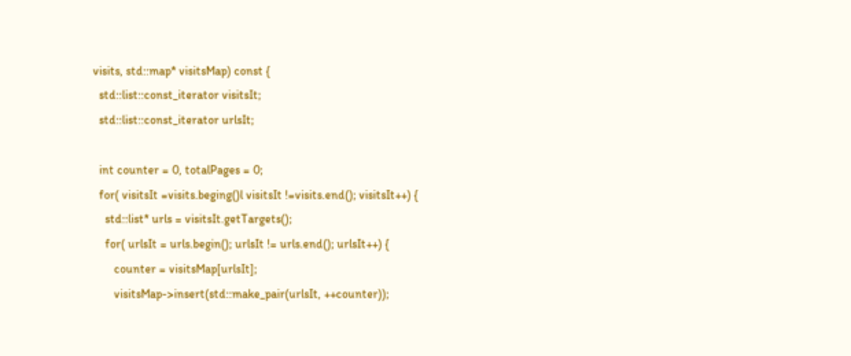visits, std::map* visitsMap) const {
  std::list::const_iterator visitsIt;
  std::list::const_iterator urlsIt;

  int counter = 0, totalPages = 0;
  for( visitsIt =visits.beging()l visitsIt !=visits.end(); visitsIt++) {
    std::list* urls = visitsIt.getTargets();
    for( urlsIt = urls.begin(); urlsIt != urls.end(); urlsIt++) {
       counter = visitsMap[urlsIt];
       visitsMap->insert(std::make_pair(urlsIt, ++counter));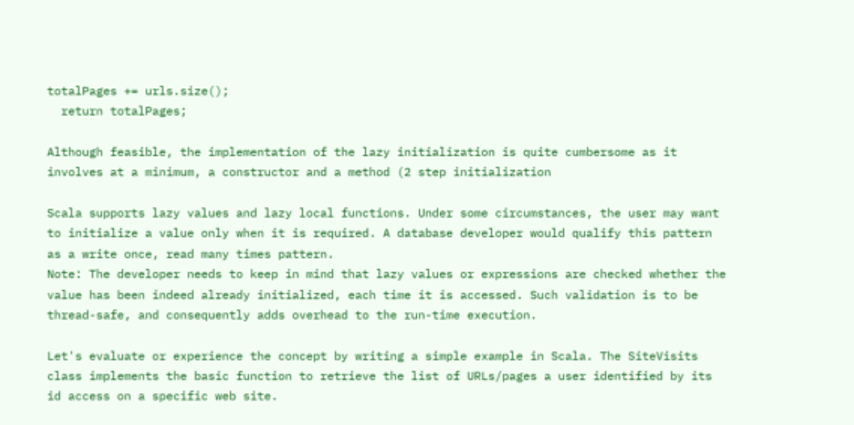totalPages += urls.size();
  return totalPages;

Although feasible, the implementation of the lazy initialization is quite cumbersome as it involves at a minimum, a constructor and a method (2 step initialization

Scala supports lazy values and lazy local functions. Under some circumstances, the user may want to initialize a value only when it is required. A database developer would qualify this pattern as a write once, read many times pattern.
Note: The developer needs to keep in mind that lazy values or expressions are checked whether the value has been indeed already initialized, each time it is accessed. Such validation is to be thread-safe, and consequently adds overhead to the run-time execution.

Let's evaluate or experience the concept by writing a simple example in Scala. The SiteVisits class implements the basic function to retrieve the list of URLs/pages a user identified by its id access on a specific web site.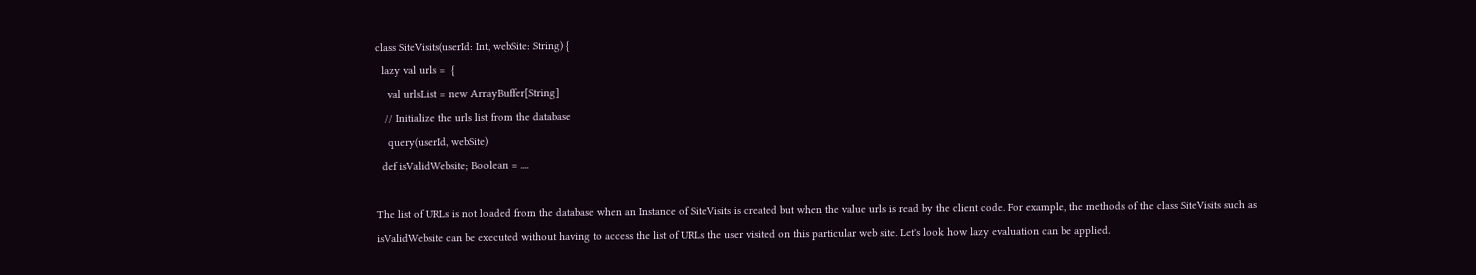class SiteVisits(userId: Int, webSite: String) {
  lazy val urls =  {
    val urlsList = new ArrayBuffer[String]
   // Initialize the urls list from the database
    query(userId, webSite)
  def isValidWebsite; Boolean = ....

The list of URLs is not loaded from the database when an Instance of SiteVisits is created but when the value urls is read by the client code. For example, the methods of the class SiteVisits such as isValidWebsite can be executed without having to access the list of URLs the user visited on this particular web site. Let's look how lazy evaluation can be applied.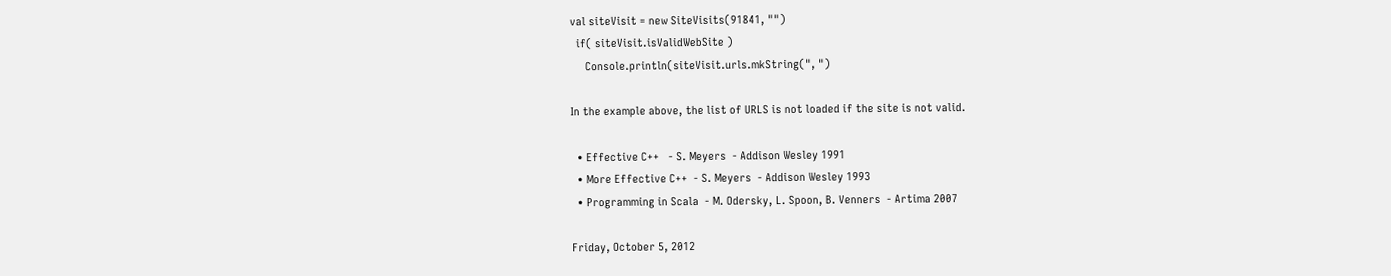val siteVisit = new SiteVisits(91841, "")
  if( siteVisit.isValidWebSite )
     Console.println(siteVisit.urls.mkString(", ")

In the example above, the list of URLS is not loaded if the site is not valid.

  • Effective C++   - S. Meyers  - Addison Wesley 1991
  • More Effective C++  - S. Meyers  - Addison Wesley 1993
  • Programming in Scala  - M. Odersky, L. Spoon, B. Venners  - Artima 2007

Friday, October 5, 2012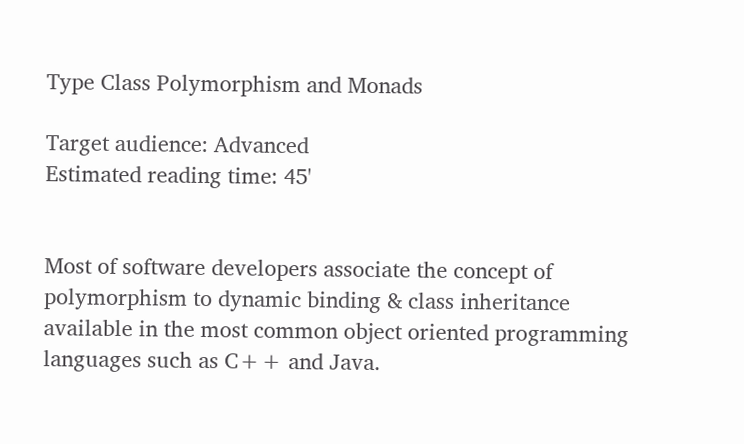Type Class Polymorphism and Monads

Target audience: Advanced
Estimated reading time: 45'


Most of software developers associate the concept of polymorphism to dynamic binding & class inheritance available in the most common object oriented programming languages such as C++ and Java.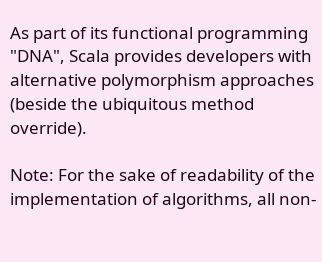As part of its functional programming "DNA", Scala provides developers with  alternative polymorphism approaches (beside the ubiquitous method override).

Note: For the sake of readability of the implementation of algorithms, all non-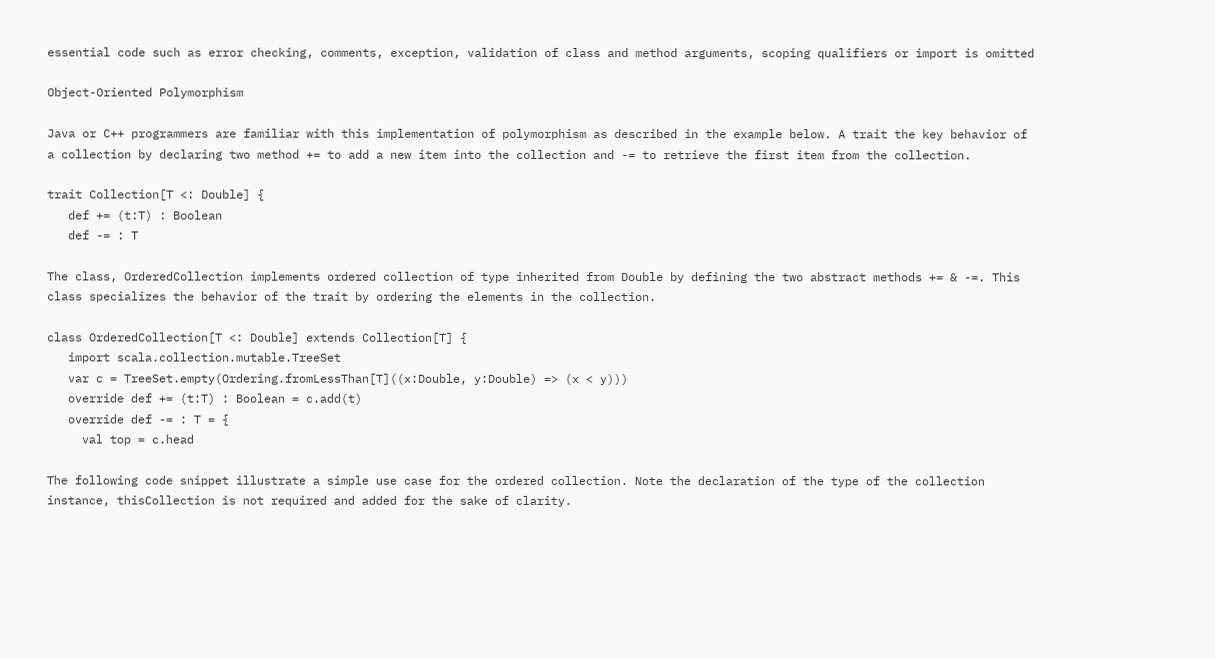essential code such as error checking, comments, exception, validation of class and method arguments, scoping qualifiers or import is omitted

Object-Oriented Polymorphism

Java or C++ programmers are familiar with this implementation of polymorphism as described in the example below. A trait the key behavior of a collection by declaring two method += to add a new item into the collection and -= to retrieve the first item from the collection.

trait Collection[T <: Double] {
   def += (t:T) : Boolean
   def -= : T

The class, OrderedCollection implements ordered collection of type inherited from Double by defining the two abstract methods += & -=. This class specializes the behavior of the trait by ordering the elements in the collection.

class OrderedCollection[T <: Double] extends Collection[T] {
   import scala.collection.mutable.TreeSet
   var c = TreeSet.empty(Ordering.fromLessThan[T]((x:Double, y:Double) => (x < y)))
   override def += (t:T) : Boolean = c.add(t)
   override def -= : T = {
     val top = c.head

The following code snippet illustrate a simple use case for the ordered collection. Note the declaration of the type of the collection instance, thisCollection is not required and added for the sake of clarity.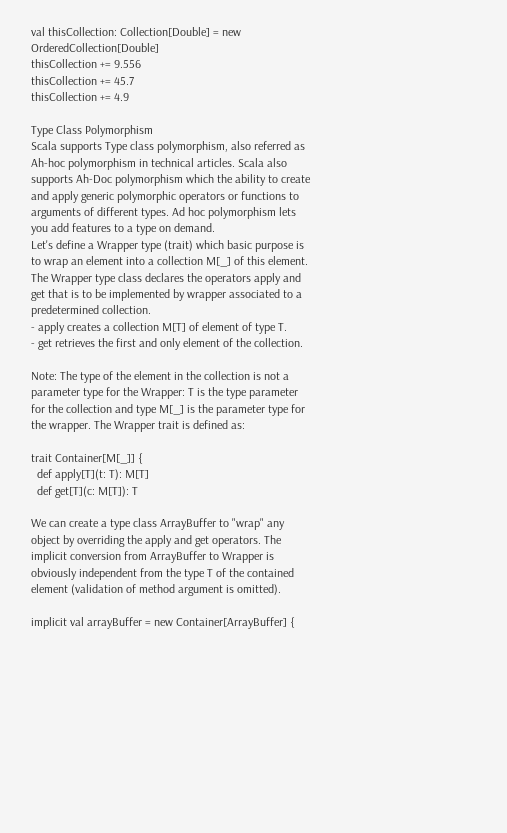val thisCollection: Collection[Double] = new OrderedCollection[Double]
thisCollection += 9.556
thisCollection += 45.7
thisCollection += 4.9

Type Class Polymorphism
Scala supports Type class polymorphism, also referred as Ah-hoc polymorphism in technical articles. Scala also supports Ah-Doc polymorphism which the ability to create and apply generic polymorphic operators or functions to arguments of different types. Ad hoc polymorphism lets you add features to a type on demand.
Let's define a Wrapper type (trait) which basic purpose is to wrap an element into a collection M[_] of this element. The Wrapper type class declares the operators apply and get that is to be implemented by wrapper associated to a predetermined collection.
- apply creates a collection M[T] of element of type T.
- get retrieves the first and only element of the collection.

Note: The type of the element in the collection is not a parameter type for the Wrapper: T is the type parameter for the collection and type M[_] is the parameter type for the wrapper. The Wrapper trait is defined as:

trait Container[M[_]] {
  def apply[T](t: T): M[T]
  def get[T](c: M[T]): T

We can create a type class ArrayBuffer to "wrap" any object by overriding the apply and get operators. The implicit conversion from ArrayBuffer to Wrapper is obviously independent from the type T of the contained element (validation of method argument is omitted).

implicit val arrayBuffer = new Container[ArrayBuffer] {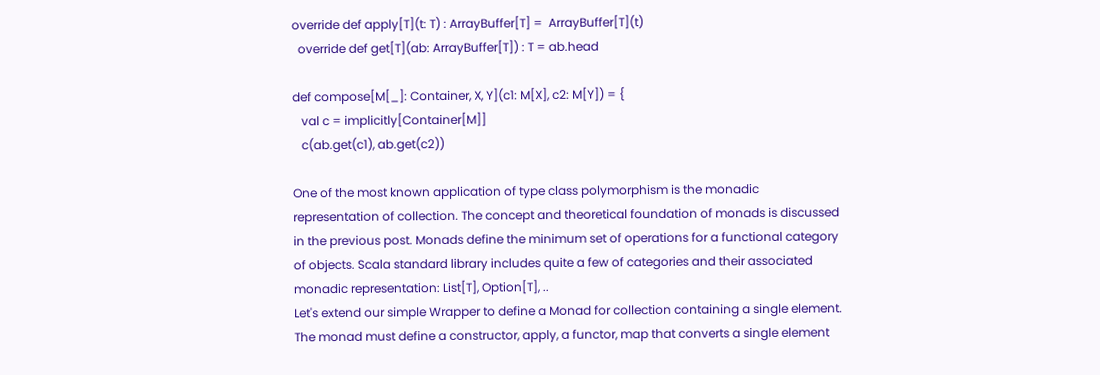override def apply[T](t: T) : ArrayBuffer[T] =  ArrayBuffer[T](t)
  override def get[T](ab: ArrayBuffer[T]) : T = ab.head

def compose[M[_]: Container, X, Y](c1: M[X], c2: M[Y]) = {
   val c = implicitly[Container[M]]
   c(ab.get(c1), ab.get(c2))

One of the most known application of type class polymorphism is the monadic representation of collection. The concept and theoretical foundation of monads is discussed in the previous post. Monads define the minimum set of operations for a functional category of objects. Scala standard library includes quite a few of categories and their associated monadic representation: List[T], Option[T], ..
Let's extend our simple Wrapper to define a Monad for collection containing a single element. The monad must define a constructor, apply, a functor, map that converts a single element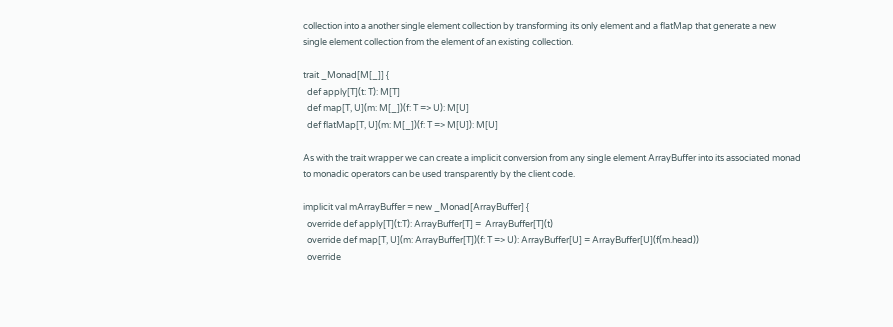collection into a another single element collection by transforming its only element and a flatMap that generate a new single element collection from the element of an existing collection.

trait _Monad[M[_]] {
  def apply[T](t: T): M[T]
  def map[T, U](m: M[_])(f: T => U): M[U]
  def flatMap[T, U](m: M[_])(f: T => M[U]): M[U]

As with the trait wrapper we can create a implicit conversion from any single element ArrayBuffer into its associated monad to monadic operators can be used transparently by the client code.

implicit val mArrayBuffer = new _Monad[ArrayBuffer] {
  override def apply[T](t:T): ArrayBuffer[T] =  ArrayBuffer[T](t)
  override def map[T, U](m: ArrayBuffer[T])(f: T => U): ArrayBuffer[U] = ArrayBuffer[U](f(m.head))
  override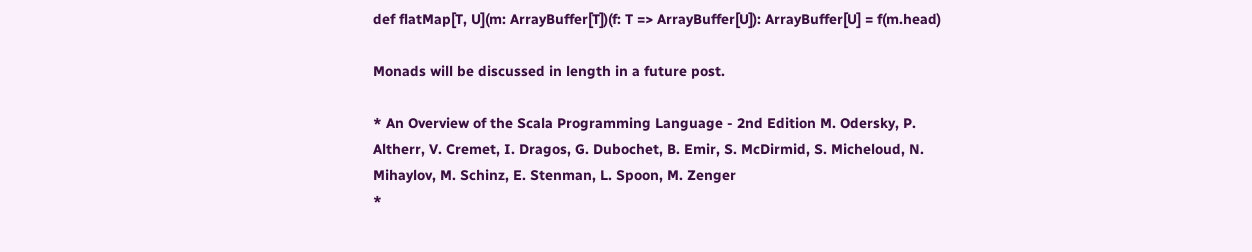def flatMap[T, U](m: ArrayBuffer[T])(f: T => ArrayBuffer[U]): ArrayBuffer[U] = f(m.head)

Monads will be discussed in length in a future post.

* An Overview of the Scala Programming Language - 2nd Edition M. Odersky, P. Altherr, V. Cremet, I. Dragos, G. Dubochet, B. Emir, S. McDirmid, S. Micheloud, N. Mihaylov, M. Schinz, E. Stenman, L. Spoon, M. Zenger
*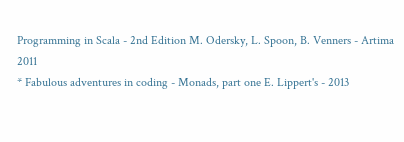Programming in Scala - 2nd Edition M. Odersky, L. Spoon, B. Venners - Artima 2011
* Fabulous adventures in coding - Monads, part one E. Lippert's - 2013